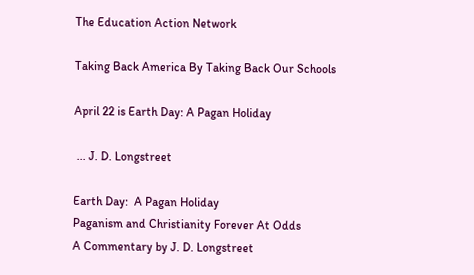The Education Action Network

Taking Back America By Taking Back Our Schools

April 22 is Earth Day: A Pagan Holiday

 ... J. D. Longstreet

Earth Day:  A Pagan Holiday
Paganism and Christianity Forever At Odds
A Commentary by J. D. Longstreet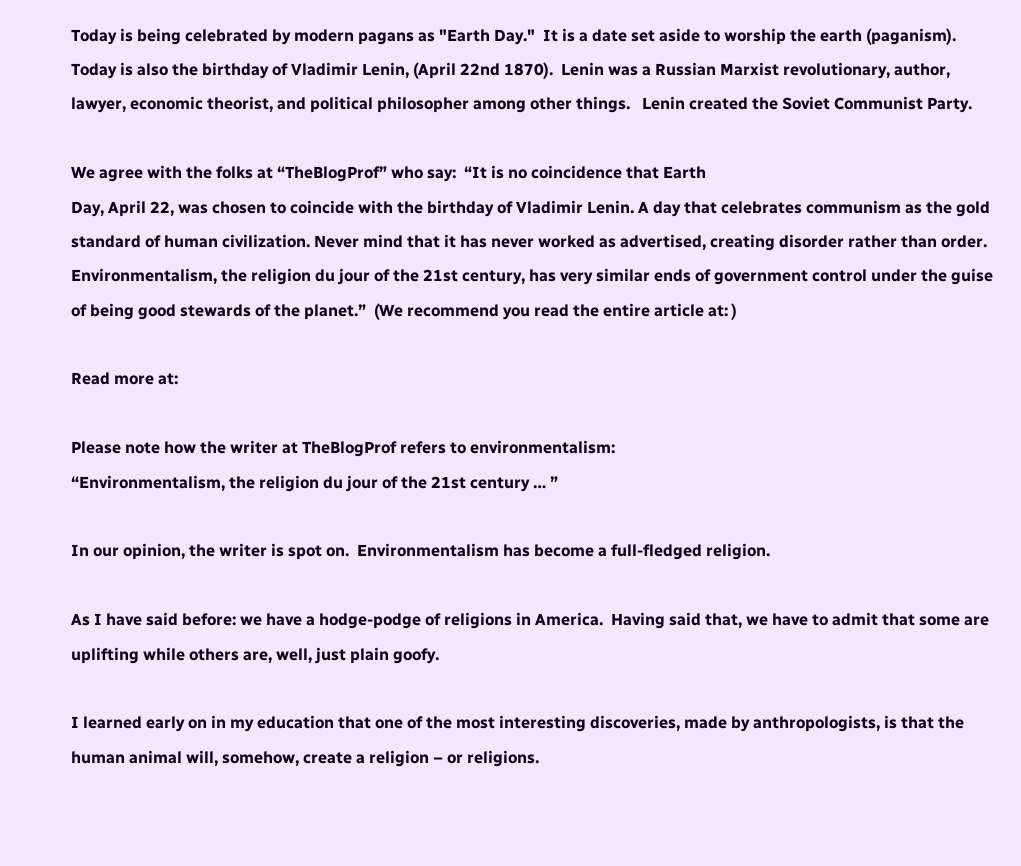Today is being celebrated by modern pagans as "Earth Day."  It is a date set aside to worship the earth (paganism).  Today is also the birthday of Vladimir Lenin, (April 22nd 1870).  Lenin was a Russian Marxist revolutionary, author, lawyer, economic theorist, and political philosopher among other things.   Lenin created the Soviet Communist Party.

We agree with the folks at “TheBlogProf” who say:  “It is no coincidence that Earth
Day, April 22, was chosen to coincide with the birthday of Vladimir Lenin. A day that celebrates communism as the gold standard of human civilization. Never mind that it has never worked as advertised, creating disorder rather than order. Environmentalism, the religion du jour of the 21st century, has very similar ends of government control under the guise of being good stewards of the planet.”  (We recommend you read the entire article at: )

Read more at:

Please note how the writer at TheBlogProf refers to environmentalism:
“Environmentalism, the religion du jour of the 21st century … ”

In our opinion, the writer is spot on.  Environmentalism has become a full-fledged religion.

As I have said before: we have a hodge-podge of religions in America.  Having said that, we have to admit that some are uplifting while others are, well, just plain goofy.

I learned early on in my education that one of the most interesting discoveries, made by anthropologists, is that the human animal will, somehow, create a religion – or religions.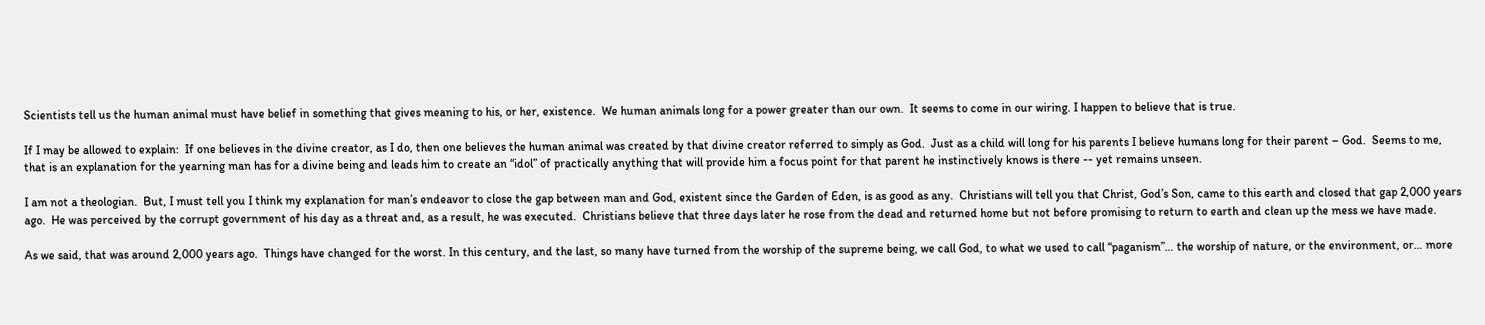Scientists tell us the human animal must have belief in something that gives meaning to his, or her, existence.  We human animals long for a power greater than our own.  It seems to come in our wiring. I happen to believe that is true.

If I may be allowed to explain:  If one believes in the divine creator, as I do, then one believes the human animal was created by that divine creator referred to simply as God.  Just as a child will long for his parents I believe humans long for their parent – God.  Seems to me, that is an explanation for the yearning man has for a divine being and leads him to create an “idol” of practically anything that will provide him a focus point for that parent he instinctively knows is there -- yet remains unseen.

I am not a theologian.  But, I must tell you I think my explanation for man’s endeavor to close the gap between man and God, existent since the Garden of Eden, is as good as any.  Christians will tell you that Christ, God’s Son, came to this earth and closed that gap 2,000 years ago.  He was perceived by the corrupt government of his day as a threat and, as a result, he was executed.  Christians believe that three days later he rose from the dead and returned home but not before promising to return to earth and clean up the mess we have made.

As we said, that was around 2,000 years ago.  Things have changed for the worst. In this century, and the last, so many have turned from the worship of the supreme being, we call God, to what we used to call “paganism”… the worship of nature, or the environment, or… more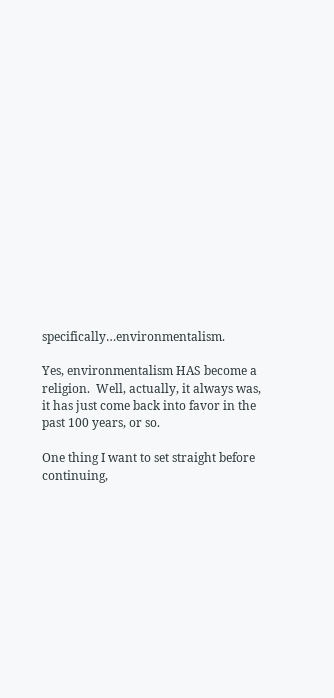specifically…environmentalism.

Yes, environmentalism HAS become a religion.  Well, actually, it always was, it has just come back into favor in the past 100 years, or so.

One thing I want to set straight before continuing,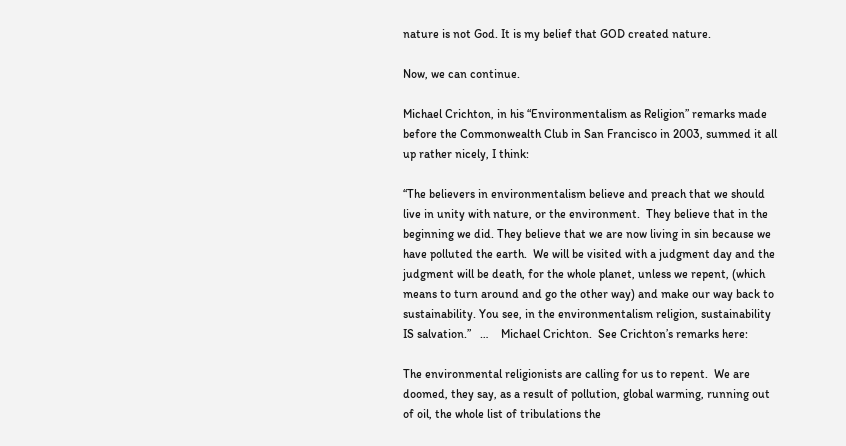nature is not God. It is my belief that GOD created nature.

Now, we can continue.

Michael Crichton, in his “Environmentalism as Religion” remarks made before the Commonwealth Club in San Francisco in 2003, summed it all up rather nicely, I think:

“The believers in environmentalism believe and preach that we should live in unity with nature, or the environment.  They believe that in the beginning we did. They believe that we are now living in sin because we have polluted the earth.  We will be visited with a judgment day and the judgment will be death, for the whole planet, unless we repent, (which means to turn around and go the other way) and make our way back to sustainability. You see, in the environmentalism religion, sustainability IS salvation.”   …    Michael Crichton.  See Crichton’s remarks here:

The environmental religionists are calling for us to repent.  We are doomed, they say, as a result of pollution, global warming, running out of oil, the whole list of tribulations the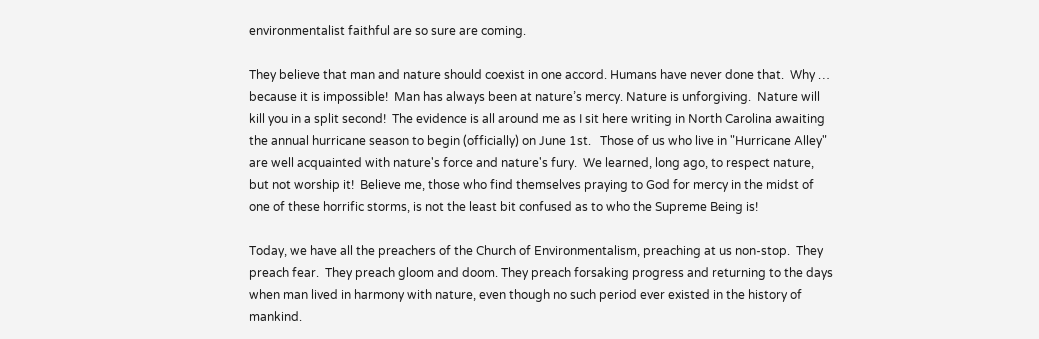environmentalist faithful are so sure are coming.

They believe that man and nature should coexist in one accord. Humans have never done that.  Why …  because it is impossible!  Man has always been at nature’s mercy. Nature is unforgiving.  Nature will kill you in a split second!  The evidence is all around me as I sit here writing in North Carolina awaiting the annual hurricane season to begin (officially) on June 1st.   Those of us who live in "Hurricane Alley" are well acquainted with nature's force and nature's fury.  We learned, long ago, to respect nature, but not worship it!  Believe me, those who find themselves praying to God for mercy in the midst of one of these horrific storms, is not the least bit confused as to who the Supreme Being is!

Today, we have all the preachers of the Church of Environmentalism, preaching at us non-stop.  They preach fear.  They preach gloom and doom. They preach forsaking progress and returning to the days when man lived in harmony with nature, even though no such period ever existed in the history of mankind.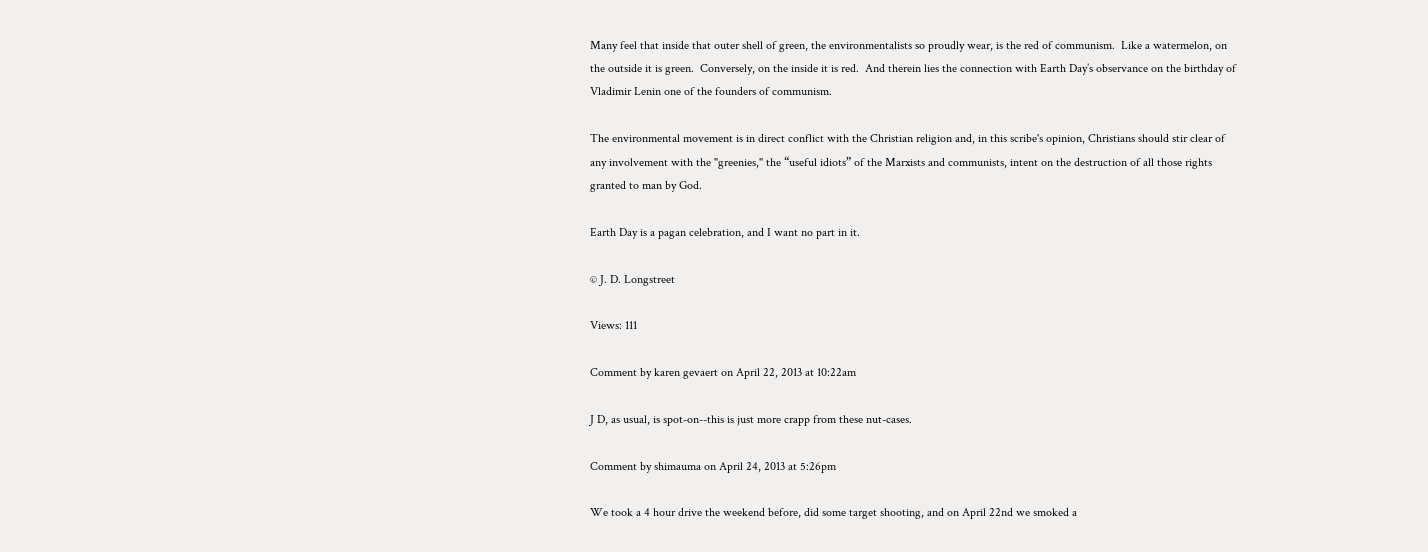Many feel that inside that outer shell of green, the environmentalists so proudly wear, is the red of communism.  Like a watermelon, on the outside it is green.  Conversely, on the inside it is red.  And therein lies the connection with Earth Day’s observance on the birthday of Vladimir Lenin one of the founders of communism.

The environmental movement is in direct conflict with the Christian religion and, in this scribe's opinion, Christians should stir clear of any involvement with the "greenies," the “useful idiots” of the Marxists and communists, intent on the destruction of all those rights granted to man by God.

Earth Day is a pagan celebration, and I want no part in it.

© J. D. Longstreet

Views: 111

Comment by karen gevaert on April 22, 2013 at 10:22am

J D, as usual, is spot-on--this is just more crapp from these nut-cases.

Comment by shimauma on April 24, 2013 at 5:26pm

We took a 4 hour drive the weekend before, did some target shooting, and on April 22nd we smoked a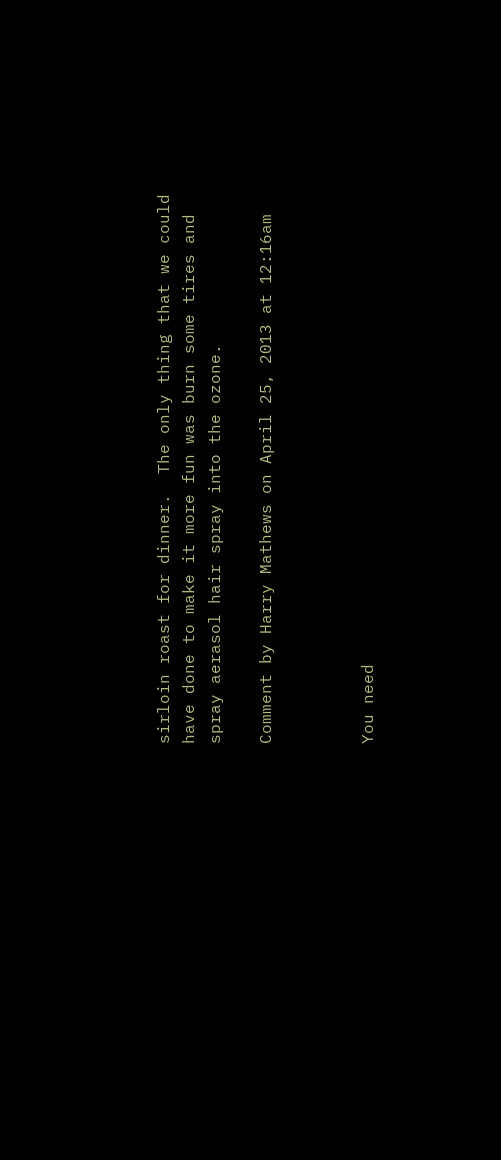sirloin roast for dinner.  The only thing that we could have done to make it more fun was burn some tires and spray aerasol hair spray into the ozone.

Comment by Harry Mathews on April 25, 2013 at 12:16am



You need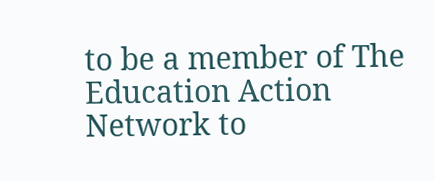to be a member of The Education Action Network to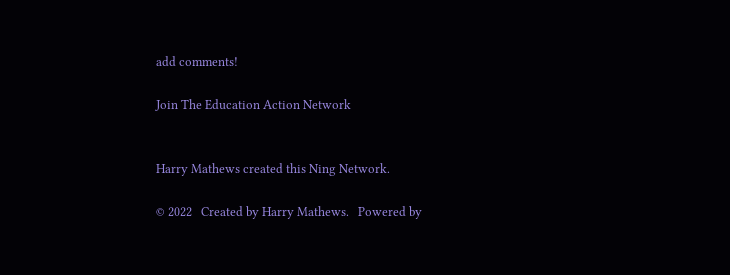add comments!

Join The Education Action Network


Harry Mathews created this Ning Network.

© 2022   Created by Harry Mathews.   Powered by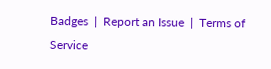Badges  |  Report an Issue  |  Terms of Service